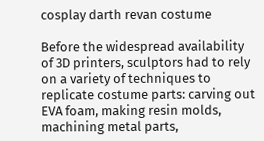cosplay darth revan costume

Before the widespread availability of 3D printers, sculptors had to rely on a variety of techniques to replicate costume parts: carving out EVA foam, making resin molds, machining metal parts,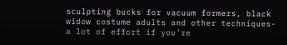sculpting bucks for vacuum formers, black widow costume adults and other techniques-a lot of effort if you’re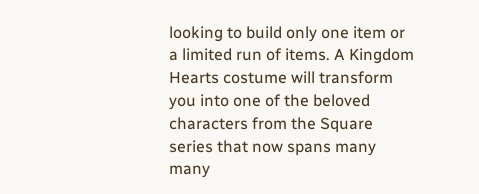looking to build only one item or a limited run of items. A Kingdom Hearts costume will transform you into one of the beloved characters from the Square series that now spans many many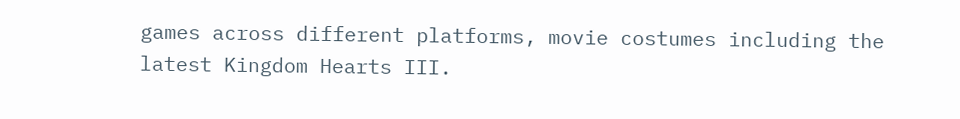games across different platforms, movie costumes including the latest Kingdom Hearts III.